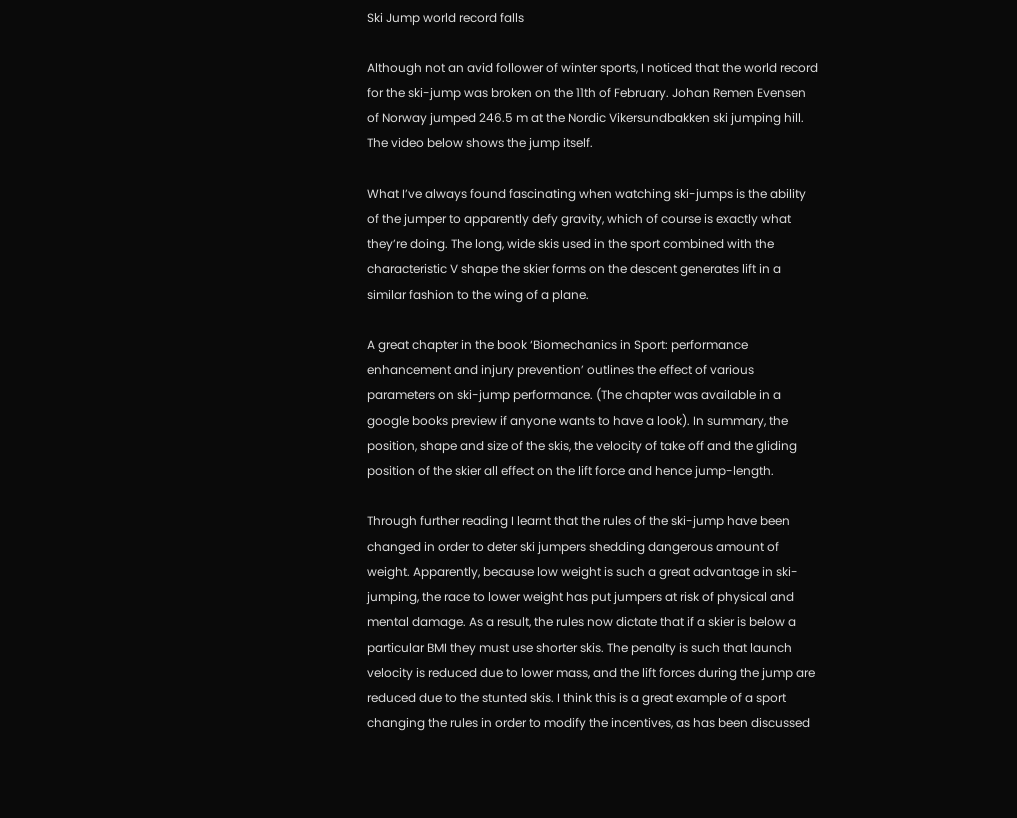Ski Jump world record falls

Although not an avid follower of winter sports, I noticed that the world record for the ski-jump was broken on the 11th of February. Johan Remen Evensen of Norway jumped 246.5 m at the Nordic Vikersundbakken ski jumping hill.  The video below shows the jump itself.

What I’ve always found fascinating when watching ski-jumps is the ability of the jumper to apparently defy gravity, which of course is exactly what they’re doing. The long, wide skis used in the sport combined with the characteristic V shape the skier forms on the descent generates lift in a similar fashion to the wing of a plane.

A great chapter in the book ‘Biomechanics in Sport: performance enhancement and injury prevention’ outlines the effect of various parameters on ski-jump performance. (The chapter was available in a google books preview if anyone wants to have a look). In summary, the position, shape and size of the skis, the velocity of take off and the gliding position of the skier all effect on the lift force and hence jump-length.

Through further reading I learnt that the rules of the ski-jump have been changed in order to deter ski jumpers shedding dangerous amount of weight. Apparently, because low weight is such a great advantage in ski-jumping, the race to lower weight has put jumpers at risk of physical and mental damage. As a result, the rules now dictate that if a skier is below a particular BMI they must use shorter skis. The penalty is such that launch velocity is reduced due to lower mass, and the lift forces during the jump are reduced due to the stunted skis. I think this is a great example of a sport changing the rules in order to modify the incentives, as has been discussed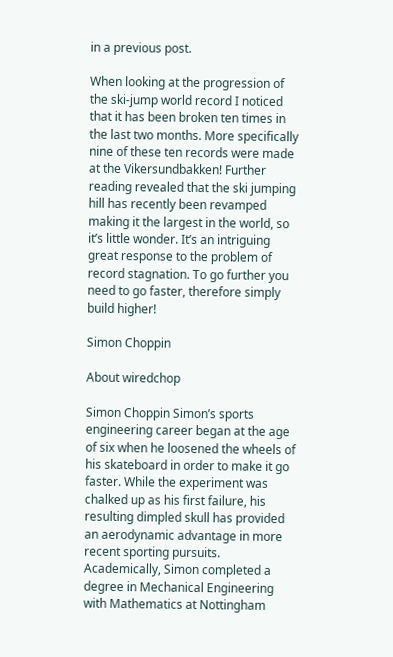in a previous post.

When looking at the progression of the ski-jump world record I noticed that it has been broken ten times in the last two months. More specifically nine of these ten records were made at the Vikersundbakken! Further reading revealed that the ski jumping hill has recently been revamped making it the largest in the world, so it’s little wonder. It’s an intriguing great response to the problem of record stagnation. To go further you need to go faster, therefore simply build higher!

Simon Choppin

About wiredchop

Simon Choppin Simon’s sports engineering career began at the age of six when he loosened the wheels of his skateboard in order to make it go faster. While the experiment was chalked up as his first failure, his resulting dimpled skull has provided an aerodynamic advantage in more recent sporting pursuits. Academically, Simon completed a degree in Mechanical Engineering with Mathematics at Nottingham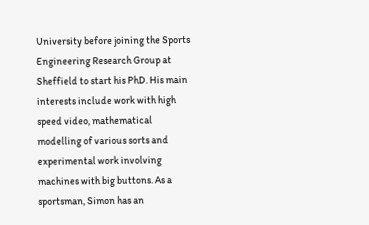University before joining the Sports Engineering Research Group at Sheffield to start his PhD. His main interests include work with high speed video, mathematical modelling of various sorts and experimental work involving machines with big buttons. As a sportsman, Simon has an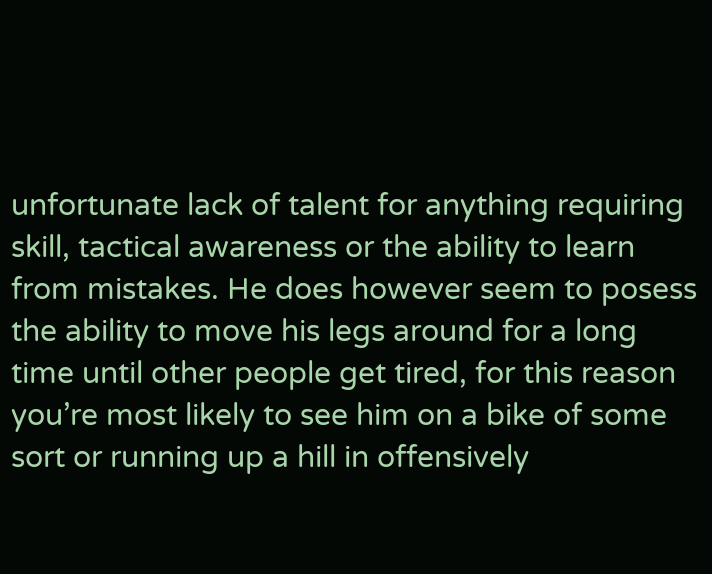unfortunate lack of talent for anything requiring skill, tactical awareness or the ability to learn from mistakes. He does however seem to posess the ability to move his legs around for a long time until other people get tired, for this reason you’re most likely to see him on a bike of some sort or running up a hill in offensively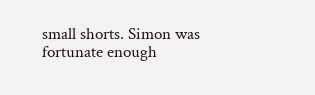small shorts. Simon was fortunate enough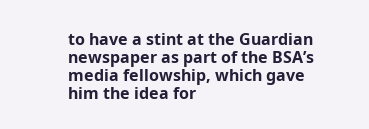to have a stint at the Guardian newspaper as part of the BSA’s media fellowship, which gave him the idea for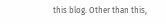this blog. Other than this,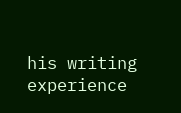his writing experience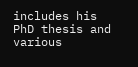includes his PhD thesis and various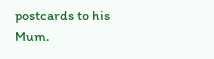postcards to his Mum.